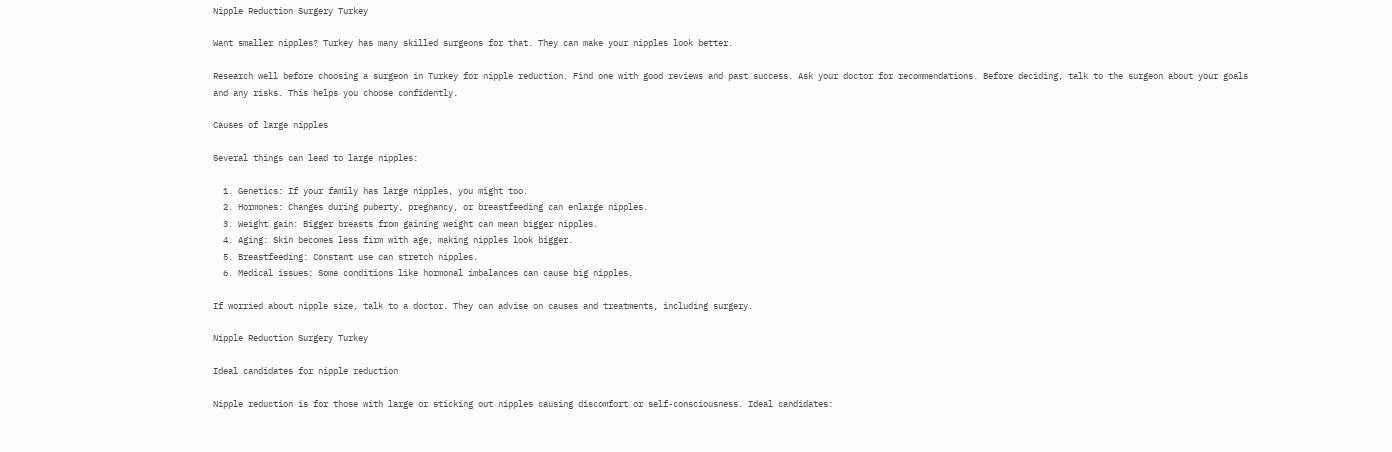Nipple Reduction Surgery Turkey

Want smaller nipples? Turkey has many skilled surgeons for that. They can make your nipples look better.

Research well before choosing a surgeon in Turkey for nipple reduction. Find one with good reviews and past success. Ask your doctor for recommendations. Before deciding, talk to the surgeon about your goals and any risks. This helps you choose confidently.

Causes of large nipples

Several things can lead to large nipples:

  1. Genetics: If your family has large nipples, you might too.
  2. Hormones: Changes during puberty, pregnancy, or breastfeeding can enlarge nipples.
  3. Weight gain: Bigger breasts from gaining weight can mean bigger nipples.
  4. Aging: Skin becomes less firm with age, making nipples look bigger.
  5. Breastfeeding: Constant use can stretch nipples.
  6. Medical issues: Some conditions like hormonal imbalances can cause big nipples.

If worried about nipple size, talk to a doctor. They can advise on causes and treatments, including surgery.

Nipple Reduction Surgery Turkey

Ideal candidates for nipple reduction

Nipple reduction is for those with large or sticking out nipples causing discomfort or self-consciousness. Ideal candidates: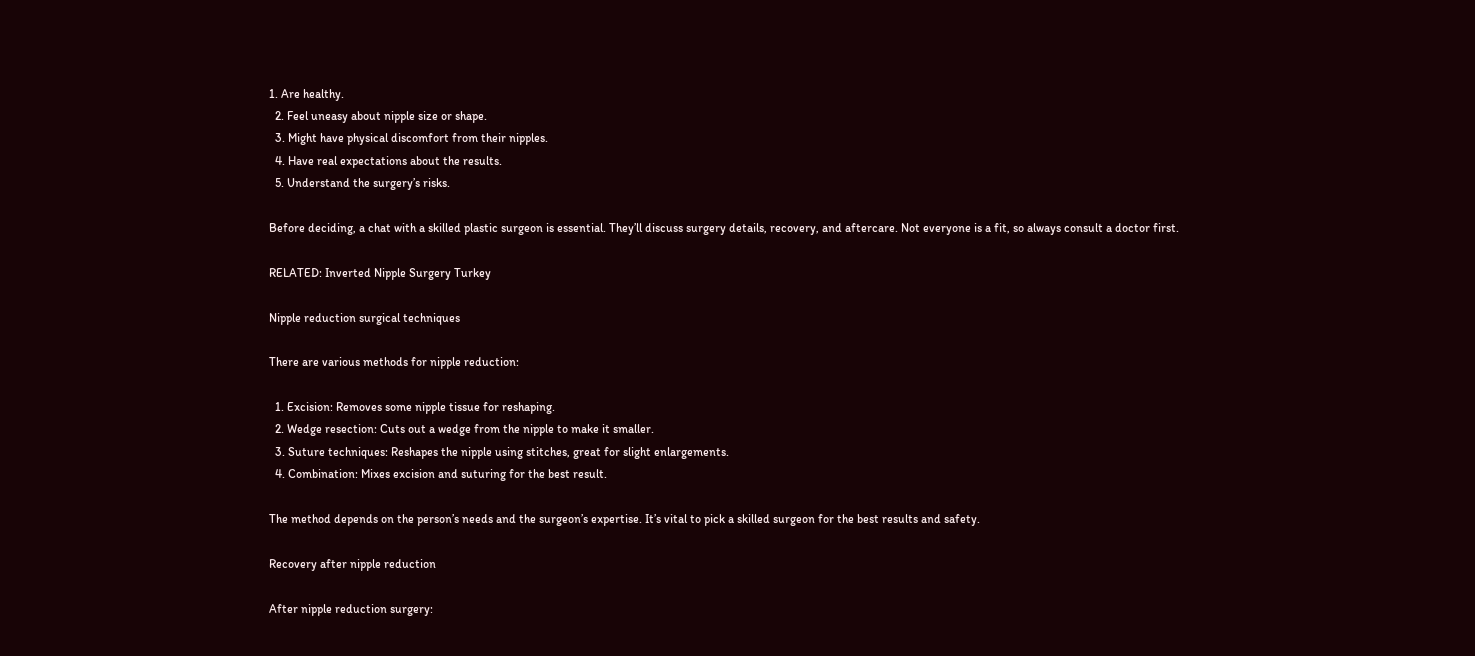1. Are healthy.
  2. Feel uneasy about nipple size or shape.
  3. Might have physical discomfort from their nipples.
  4. Have real expectations about the results.
  5. Understand the surgery’s risks.

Before deciding, a chat with a skilled plastic surgeon is essential. They’ll discuss surgery details, recovery, and aftercare. Not everyone is a fit, so always consult a doctor first.

RELATED: Inverted Nipple Surgery Turkey

Nipple reduction surgical techniques

There are various methods for nipple reduction:

  1. Excision: Removes some nipple tissue for reshaping.
  2. Wedge resection: Cuts out a wedge from the nipple to make it smaller.
  3. Suture techniques: Reshapes the nipple using stitches, great for slight enlargements.
  4. Combination: Mixes excision and suturing for the best result.

The method depends on the person’s needs and the surgeon’s expertise. It’s vital to pick a skilled surgeon for the best results and safety.

Recovery after nipple reduction

After nipple reduction surgery: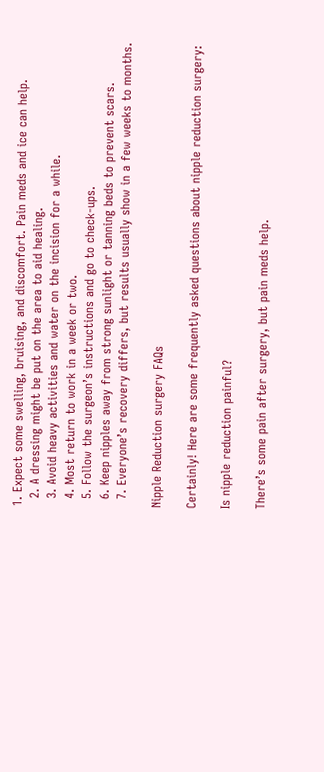1. Expect some swelling, bruising, and discomfort. Pain meds and ice can help.
  2. A dressing might be put on the area to aid healing.
  3. Avoid heavy activities and water on the incision for a while.
  4. Most return to work in a week or two.
  5. Follow the surgeon’s instructions and go to check-ups.
  6. Keep nipples away from strong sunlight or tanning beds to prevent scars.
  7. Everyone’s recovery differs, but results usually show in a few weeks to months.

Nipple Reduction surgery FAQs

Certainly! Here are some frequently asked questions about nipple reduction surgery:

Is nipple reduction painful?

There’s some pain after surgery, but pain meds help.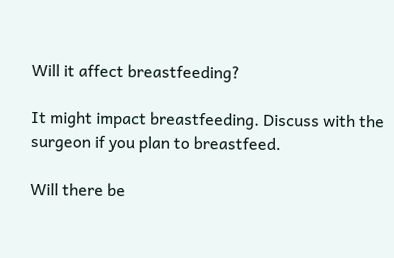Will it affect breastfeeding?

It might impact breastfeeding. Discuss with the surgeon if you plan to breastfeed.

Will there be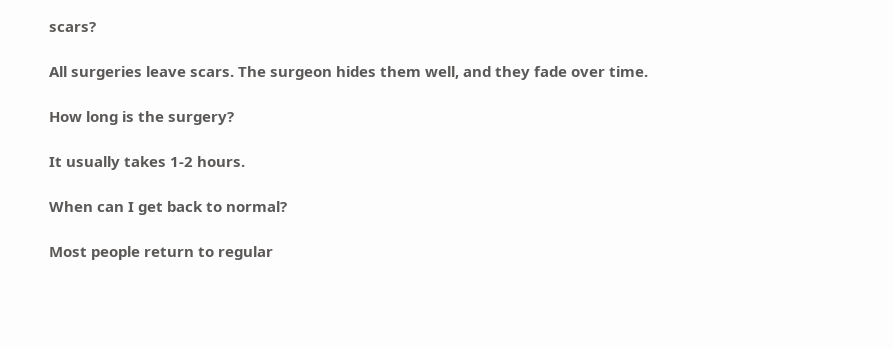scars?

All surgeries leave scars. The surgeon hides them well, and they fade over time.

How long is the surgery?

It usually takes 1-2 hours.

When can I get back to normal?

Most people return to regular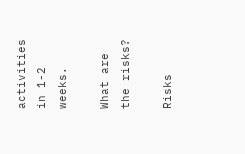activities in 1-2 weeks.

What are the risks?

Risks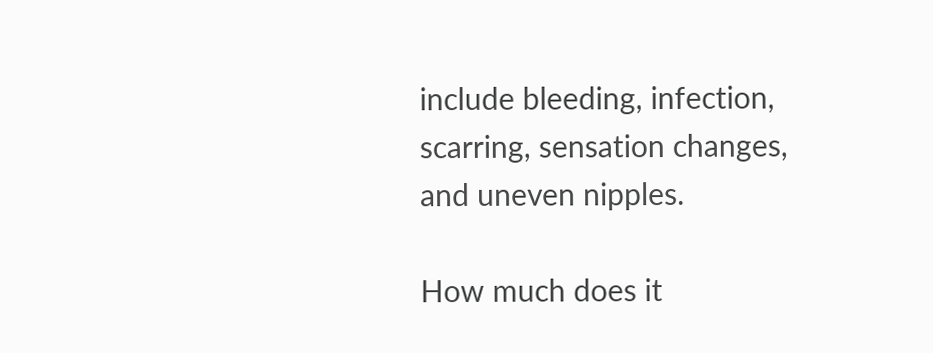include bleeding, infection, scarring, sensation changes, and uneven nipples.

How much does it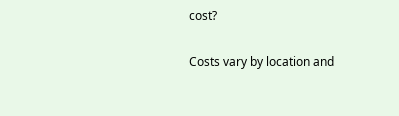cost?

Costs vary by location and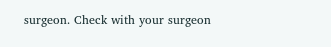surgeon. Check with your surgeon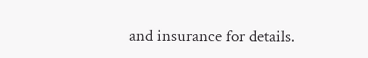and insurance for details.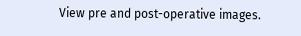View pre and post-operative images.